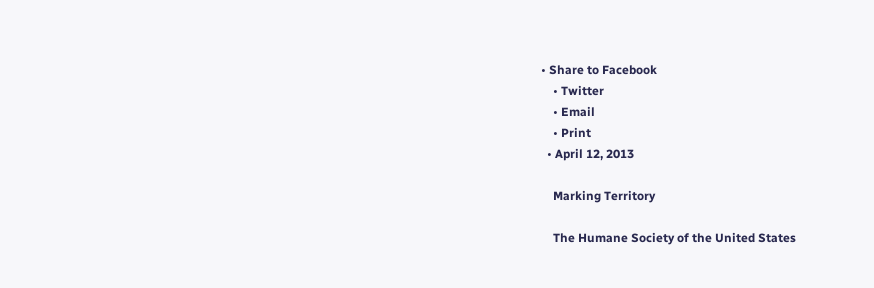• Share to Facebook
    • Twitter
    • Email
    • Print
  • April 12, 2013

    Marking Territory

    The Humane Society of the United States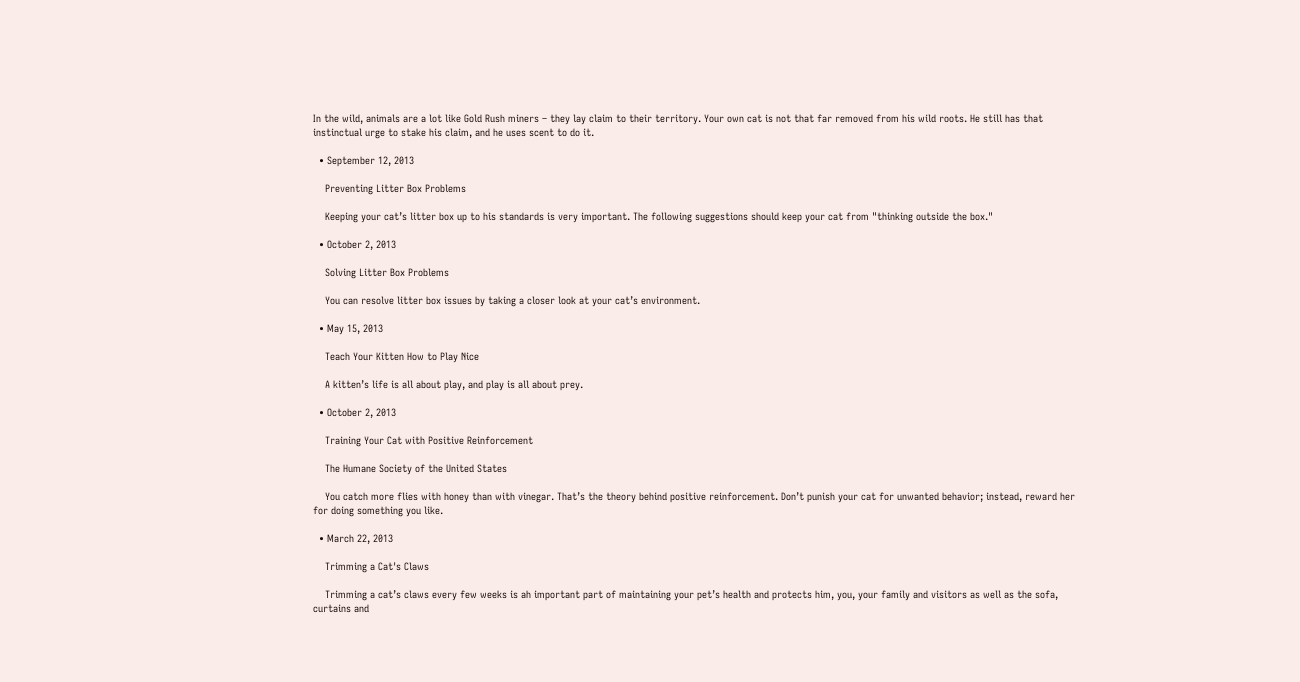In the wild, animals are a lot like Gold Rush miners – they lay claim to their territory. Your own cat is not that far removed from his wild roots. He still has that instinctual urge to stake his claim, and he uses scent to do it.

  • September 12, 2013

    Preventing Litter Box Problems

    Keeping your cat’s litter box up to his standards is very important. The following suggestions should keep your cat from "thinking outside the box."

  • October 2, 2013

    Solving Litter Box Problems

    You can resolve litter box issues by taking a closer look at your cat’s environment.

  • May 15, 2013

    Teach Your Kitten How to Play Nice

    A kitten’s life is all about play, and play is all about prey.

  • October 2, 2013

    Training Your Cat with Positive Reinforcement

    The Humane Society of the United States

    You catch more flies with honey than with vinegar. That’s the theory behind positive reinforcement. Don’t punish your cat for unwanted behavior; instead, reward her for doing something you like.

  • March 22, 2013

    Trimming a Cat's Claws

    Trimming a cat’s claws every few weeks is ah important part of maintaining your pet’s health and protects him, you, your family and visitors as well as the sofa, curtains and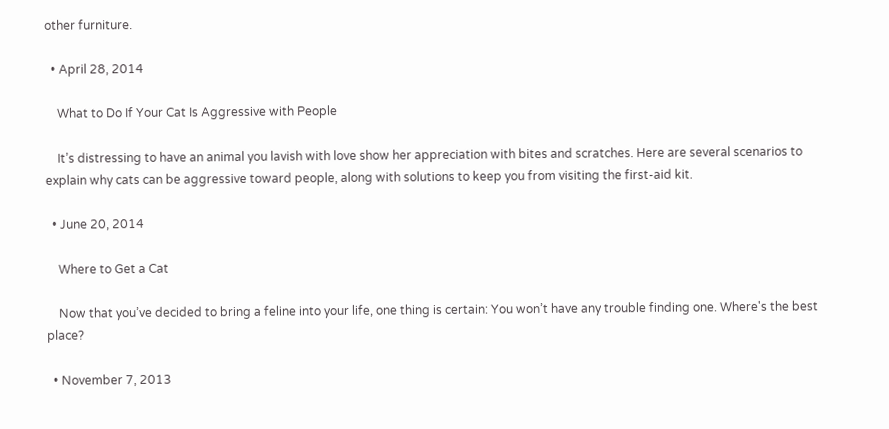other furniture.

  • April 28, 2014

    What to Do If Your Cat Is Aggressive with People

    It’s distressing to have an animal you lavish with love show her appreciation with bites and scratches. Here are several scenarios to explain why cats can be aggressive toward people, along with solutions to keep you from visiting the first-aid kit.

  • June 20, 2014

    Where to Get a Cat

    Now that you’ve decided to bring a feline into your life, one thing is certain: You won’t have any trouble finding one. Where's the best place?

  • November 7, 2013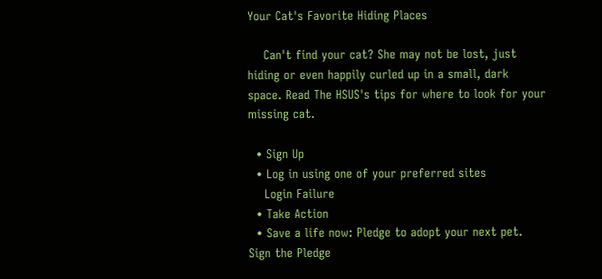Your Cat's Favorite Hiding Places

    Can't find your cat? She may not be lost, just hiding or even happily curled up in a small, dark space. Read The HSUS's tips for where to look for your missing cat.

  • Sign Up
  • Log in using one of your preferred sites
    Login Failure
  • Take Action
  • Save a life now: Pledge to adopt your next pet. Sign the Pledge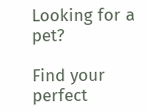Looking for a pet?

Find your perfect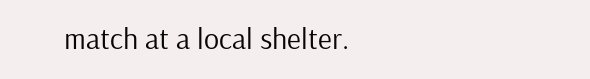match at a local shelter.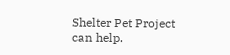Shelter Pet Project
can help.